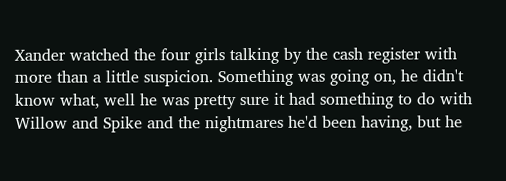Xander watched the four girls talking by the cash register with more than a little suspicion. Something was going on, he didn't know what, well he was pretty sure it had something to do with Willow and Spike and the nightmares he'd been having, but he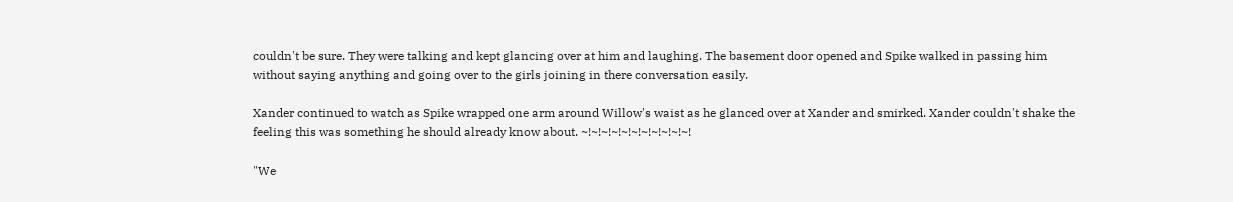couldn't be sure. They were talking and kept glancing over at him and laughing. The basement door opened and Spike walked in passing him without saying anything and going over to the girls joining in there conversation easily.

Xander continued to watch as Spike wrapped one arm around Willow's waist as he glanced over at Xander and smirked. Xander couldn't shake the feeling this was something he should already know about. ~!~!~!~!~!~!~!~!~!~!~!

"We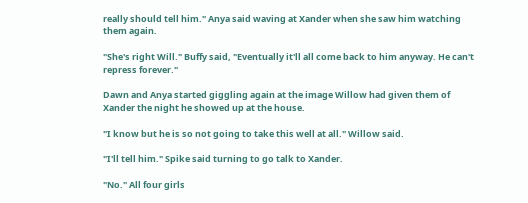really should tell him." Anya said waving at Xander when she saw him watching them again.

"She's right Will." Buffy said, "Eventually it'll all come back to him anyway. He can't repress forever."

Dawn and Anya started giggling again at the image Willow had given them of Xander the night he showed up at the house.

"I know but he is so not going to take this well at all." Willow said.

"I'll tell him." Spike said turning to go talk to Xander.

"No." All four girls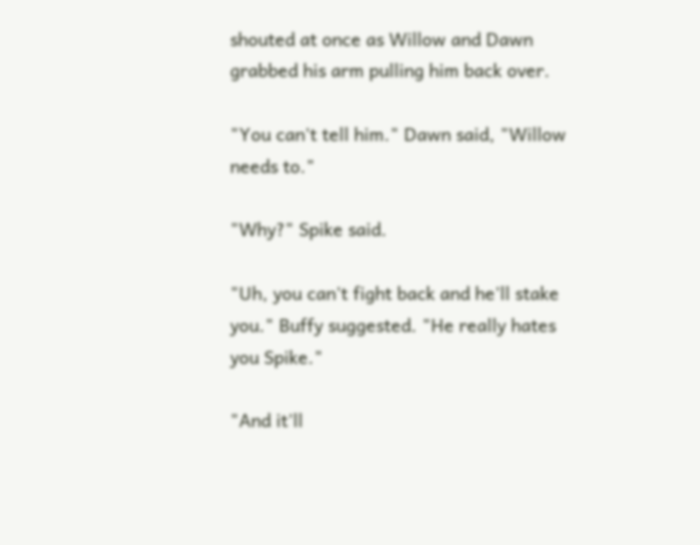shouted at once as Willow and Dawn grabbed his arm pulling him back over.

"You can't tell him." Dawn said, "Willow needs to."

"Why?" Spike said.

"Uh, you can't fight back and he'll stake you." Buffy suggested. "He really hates you Spike."

"And it'll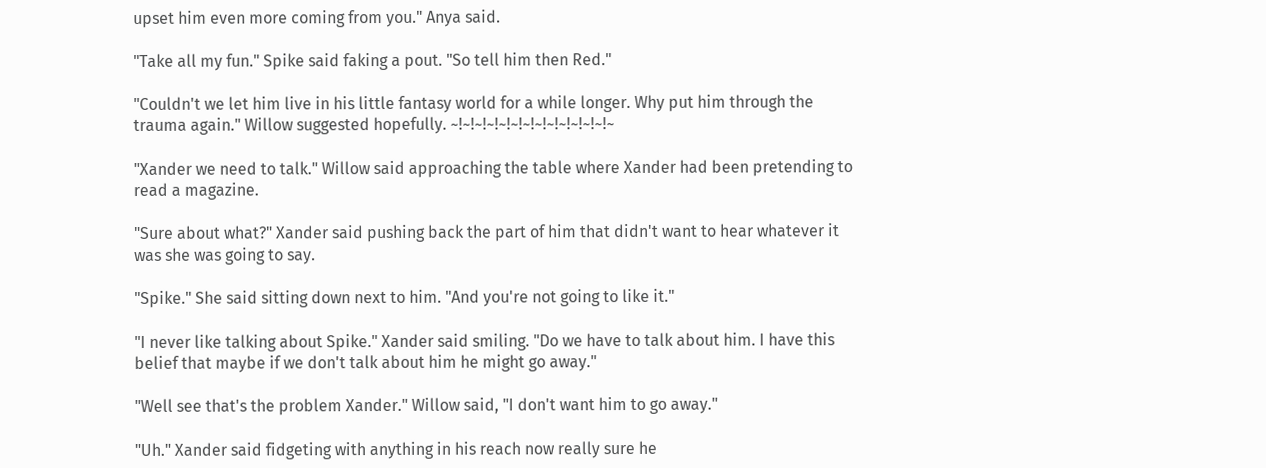upset him even more coming from you." Anya said.

"Take all my fun." Spike said faking a pout. "So tell him then Red."

"Couldn't we let him live in his little fantasy world for a while longer. Why put him through the trauma again." Willow suggested hopefully. ~!~!~!~!~!~!~!~!~!~!~!~!~!~

"Xander we need to talk." Willow said approaching the table where Xander had been pretending to read a magazine.

"Sure about what?" Xander said pushing back the part of him that didn't want to hear whatever it was she was going to say.

"Spike." She said sitting down next to him. "And you're not going to like it."

"I never like talking about Spike." Xander said smiling. "Do we have to talk about him. I have this belief that maybe if we don't talk about him he might go away."

"Well see that's the problem Xander." Willow said, "I don't want him to go away."

"Uh." Xander said fidgeting with anything in his reach now really sure he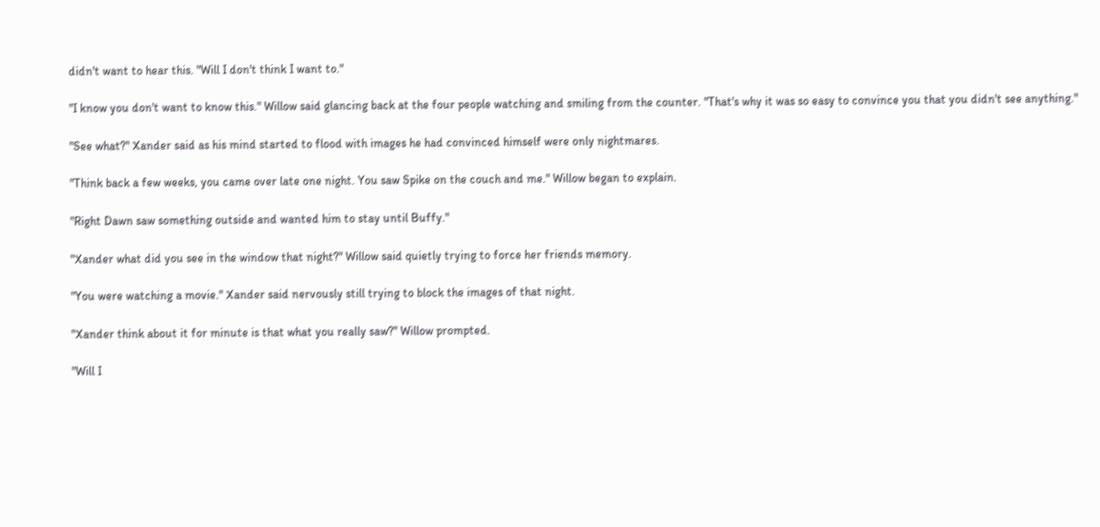didn't want to hear this. "Will I don't think I want to."

"I know you don't want to know this." Willow said glancing back at the four people watching and smiling from the counter. "That's why it was so easy to convince you that you didn't see anything."

"See what?" Xander said as his mind started to flood with images he had convinced himself were only nightmares.

"Think back a few weeks, you came over late one night. You saw Spike on the couch and me." Willow began to explain.

"Right Dawn saw something outside and wanted him to stay until Buffy."

"Xander what did you see in the window that night?" Willow said quietly trying to force her friends memory.

"You were watching a movie." Xander said nervously still trying to block the images of that night.

"Xander think about it for minute is that what you really saw?" Willow prompted.

"Will I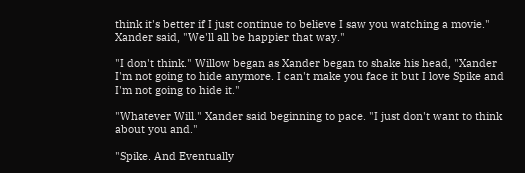think it's better if I just continue to believe I saw you watching a movie." Xander said, "We'll all be happier that way."

"I don't think." Willow began as Xander began to shake his head, "Xander I'm not going to hide anymore. I can't make you face it but I love Spike and I'm not going to hide it."

"Whatever Will." Xander said beginning to pace. "I just don't want to think about you and."

"Spike. And Eventually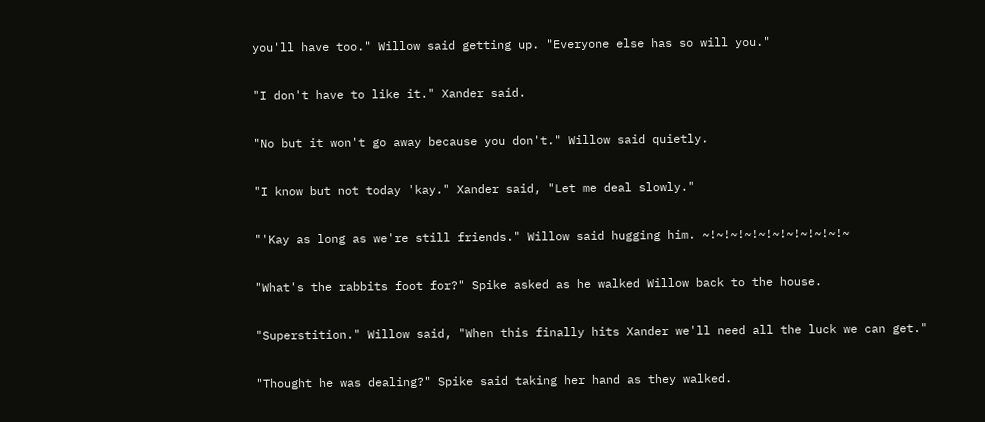you'll have too." Willow said getting up. "Everyone else has so will you."

"I don't have to like it." Xander said.

"No but it won't go away because you don't." Willow said quietly.

"I know but not today 'kay." Xander said, "Let me deal slowly."

"'Kay as long as we're still friends." Willow said hugging him. ~!~!~!~!~!~!~!~!~!~!~

"What's the rabbits foot for?" Spike asked as he walked Willow back to the house.

"Superstition." Willow said, "When this finally hits Xander we'll need all the luck we can get."

"Thought he was dealing?" Spike said taking her hand as they walked.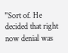"Sort of. He decided that right now denial was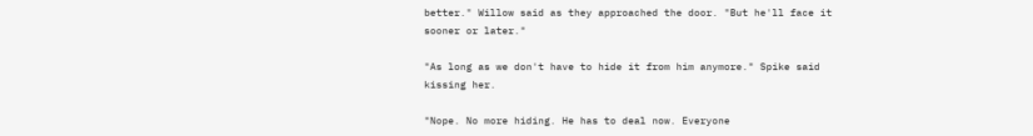better." Willow said as they approached the door. "But he'll face it sooner or later."

"As long as we don't have to hide it from him anymore." Spike said kissing her.

"Nope. No more hiding. He has to deal now. Everyone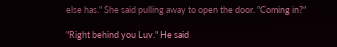else has." She said pulling away to open the door. "Coming in?"

"Right behind you Luv." He said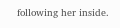following her inside.